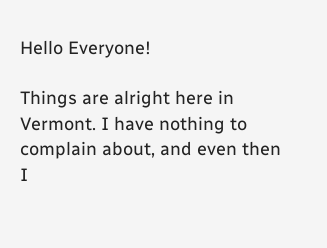Hello Everyone!

Things are alright here in Vermont. I have nothing to complain about, and even then I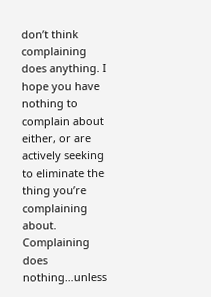don’t think complaining does anything. I hope you have nothing to complain about either, or are actively seeking to eliminate the thing you’re complaining about. Complaining does nothing…unless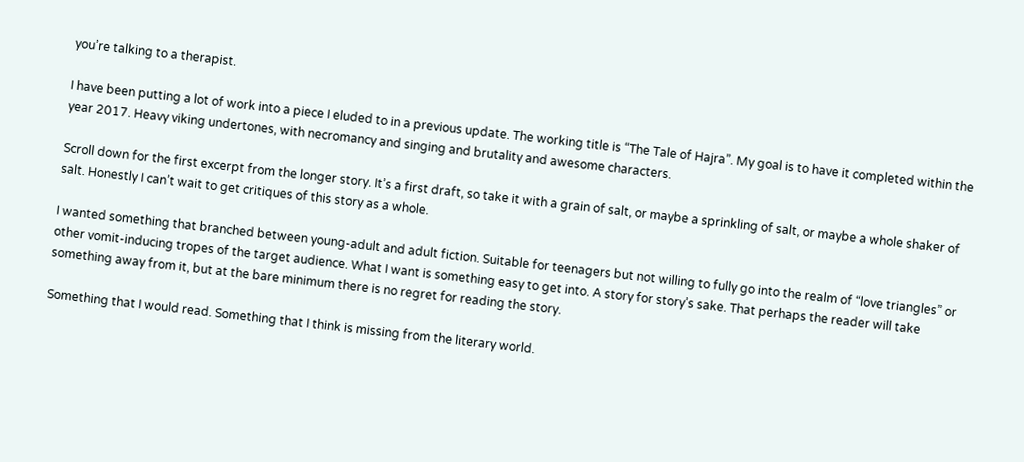you’re talking to a therapist.

I have been putting a lot of work into a piece I eluded to in a previous update. The working title is “The Tale of Hajra”. My goal is to have it completed within the year 2017. Heavy viking undertones, with necromancy and singing and brutality and awesome characters.

Scroll down for the first excerpt from the longer story. It’s a first draft, so take it with a grain of salt, or maybe a sprinkling of salt, or maybe a whole shaker of salt. Honestly I can’t wait to get critiques of this story as a whole.

I wanted something that branched between young-adult and adult fiction. Suitable for teenagers but not willing to fully go into the realm of “love triangles” or other vomit-inducing tropes of the target audience. What I want is something easy to get into. A story for story’s sake. That perhaps the reader will take something away from it, but at the bare minimum there is no regret for reading the story.

Something that I would read. Something that I think is missing from the literary world.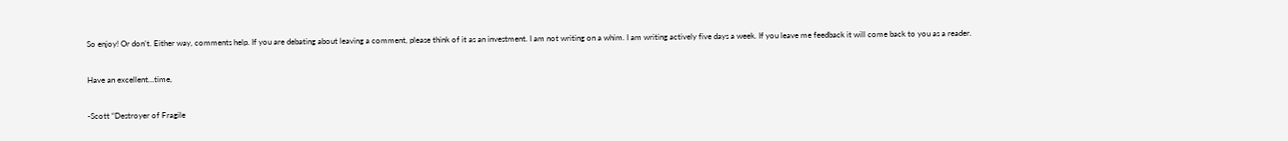So enjoy! Or don’t. Either way, comments help. If you are debating about leaving a comment, please think of it as an investment. I am not writing on a whim. I am writing actively five days a week. If you leave me feedback it will come back to you as a reader.

Have an excellent…time,

-Scott “Destroyer of Fragile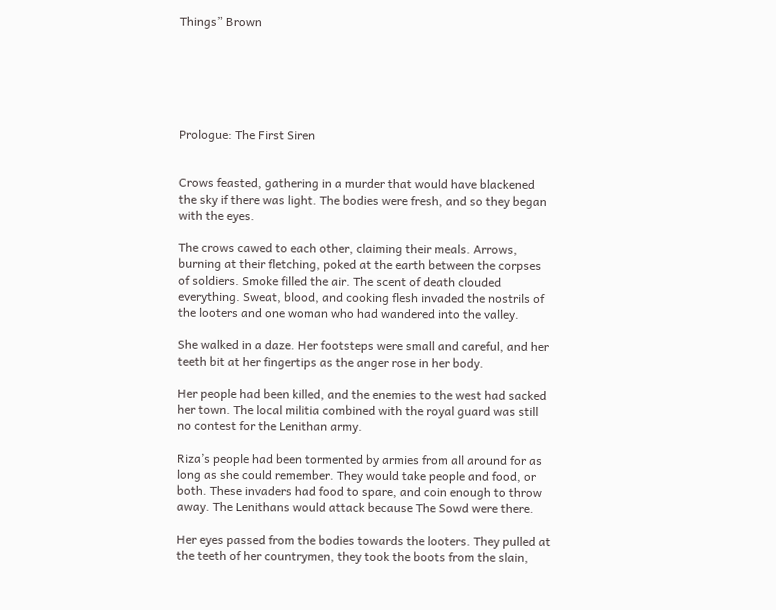Things” Brown






Prologue: The First Siren


Crows feasted, gathering in a murder that would have blackened the sky if there was light. The bodies were fresh, and so they began with the eyes.

The crows cawed to each other, claiming their meals. Arrows, burning at their fletching, poked at the earth between the corpses of soldiers. Smoke filled the air. The scent of death clouded everything. Sweat, blood, and cooking flesh invaded the nostrils of the looters and one woman who had wandered into the valley.

She walked in a daze. Her footsteps were small and careful, and her teeth bit at her fingertips as the anger rose in her body.

Her people had been killed, and the enemies to the west had sacked her town. The local militia combined with the royal guard was still no contest for the Lenithan army.

Riza’s people had been tormented by armies from all around for as long as she could remember. They would take people and food, or both. These invaders had food to spare, and coin enough to throw away. The Lenithans would attack because The Sowd were there.

Her eyes passed from the bodies towards the looters. They pulled at the teeth of her countrymen, they took the boots from the slain,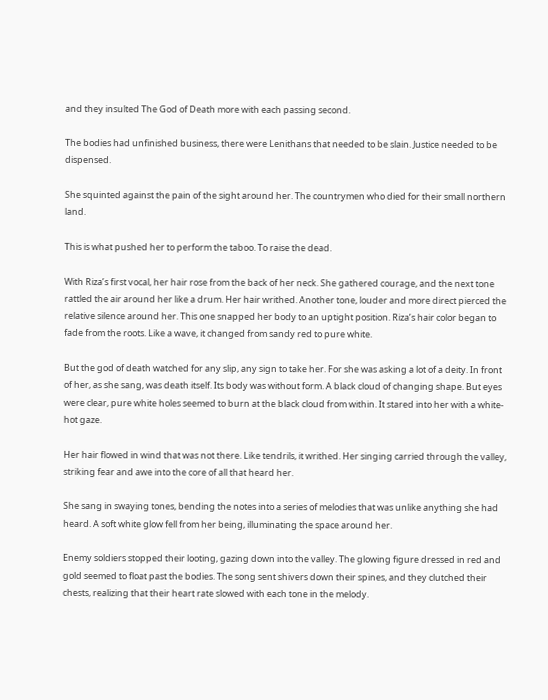and they insulted The God of Death more with each passing second.

The bodies had unfinished business, there were Lenithans that needed to be slain. Justice needed to be dispensed.

She squinted against the pain of the sight around her. The countrymen who died for their small northern land.

This is what pushed her to perform the taboo. To raise the dead.

With Riza’s first vocal, her hair rose from the back of her neck. She gathered courage, and the next tone rattled the air around her like a drum. Her hair writhed. Another tone, louder and more direct pierced the relative silence around her. This one snapped her body to an uptight position. Riza’s hair color began to fade from the roots. Like a wave, it changed from sandy red to pure white.

But the god of death watched for any slip, any sign to take her. For she was asking a lot of a deity. In front of her, as she sang, was death itself. Its body was without form. A black cloud of changing shape. But eyes were clear, pure white holes seemed to burn at the black cloud from within. It stared into her with a white-hot gaze.

Her hair flowed in wind that was not there. Like tendrils, it writhed. Her singing carried through the valley, striking fear and awe into the core of all that heard her.

She sang in swaying tones, bending the notes into a series of melodies that was unlike anything she had heard. A soft white glow fell from her being, illuminating the space around her.

Enemy soldiers stopped their looting, gazing down into the valley. The glowing figure dressed in red and gold seemed to float past the bodies. The song sent shivers down their spines, and they clutched their chests, realizing that their heart rate slowed with each tone in the melody.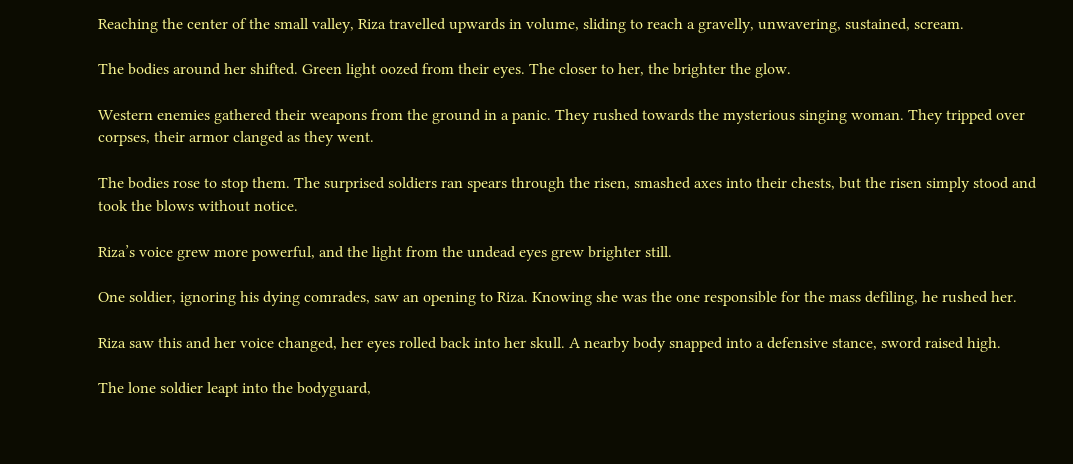Reaching the center of the small valley, Riza travelled upwards in volume, sliding to reach a gravelly, unwavering, sustained, scream.

The bodies around her shifted. Green light oozed from their eyes. The closer to her, the brighter the glow.

Western enemies gathered their weapons from the ground in a panic. They rushed towards the mysterious singing woman. They tripped over corpses, their armor clanged as they went.

The bodies rose to stop them. The surprised soldiers ran spears through the risen, smashed axes into their chests, but the risen simply stood and took the blows without notice.

Riza’s voice grew more powerful, and the light from the undead eyes grew brighter still.

One soldier, ignoring his dying comrades, saw an opening to Riza. Knowing she was the one responsible for the mass defiling, he rushed her.

Riza saw this and her voice changed, her eyes rolled back into her skull. A nearby body snapped into a defensive stance, sword raised high.

The lone soldier leapt into the bodyguard,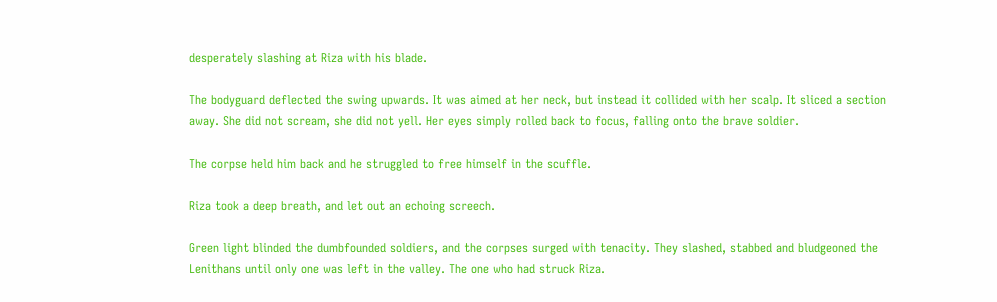desperately slashing at Riza with his blade.

The bodyguard deflected the swing upwards. It was aimed at her neck, but instead it collided with her scalp. It sliced a section away. She did not scream, she did not yell. Her eyes simply rolled back to focus, falling onto the brave soldier.

The corpse held him back and he struggled to free himself in the scuffle.

Riza took a deep breath, and let out an echoing screech.

Green light blinded the dumbfounded soldiers, and the corpses surged with tenacity. They slashed, stabbed and bludgeoned the Lenithans until only one was left in the valley. The one who had struck Riza.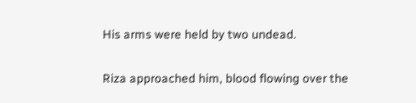His arms were held by two undead.

Riza approached him, blood flowing over the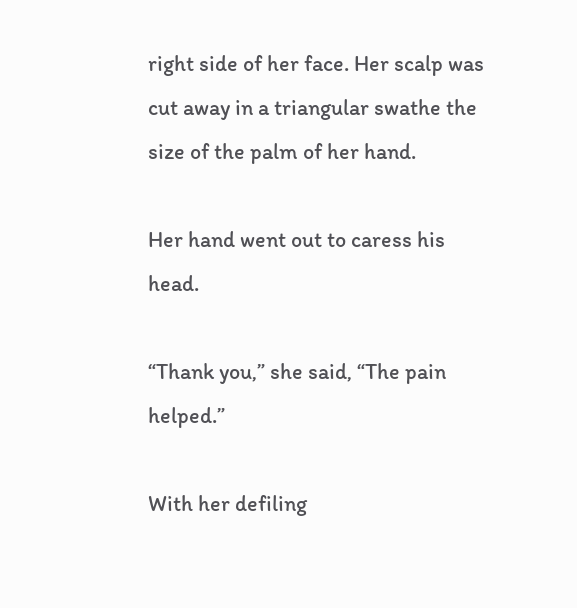right side of her face. Her scalp was cut away in a triangular swathe the size of the palm of her hand.

Her hand went out to caress his head.

“Thank you,” she said, “The pain helped.”

With her defiling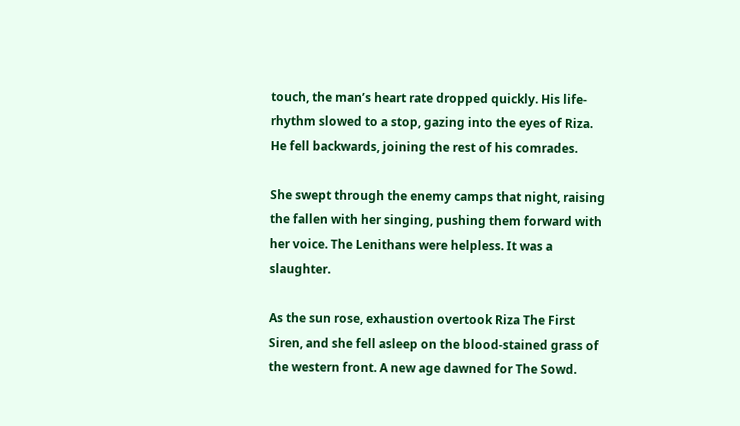touch, the man’s heart rate dropped quickly. His life-rhythm slowed to a stop, gazing into the eyes of Riza. He fell backwards, joining the rest of his comrades.

She swept through the enemy camps that night, raising the fallen with her singing, pushing them forward with her voice. The Lenithans were helpless. It was a slaughter.

As the sun rose, exhaustion overtook Riza The First Siren, and she fell asleep on the blood-stained grass of the western front. A new age dawned for The Sowd.